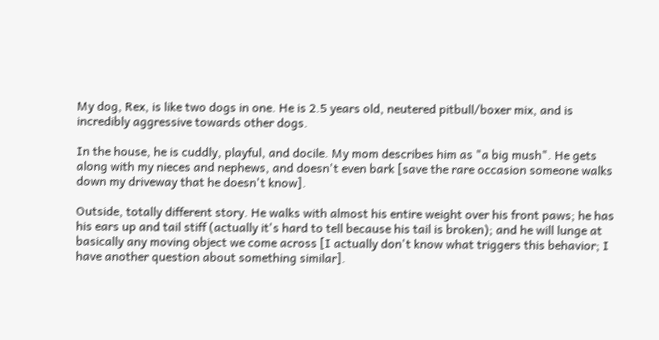My dog, Rex, is like two dogs in one. He is 2.5 years old, neutered pitbull/boxer mix, and is incredibly aggressive towards other dogs.

In the house, he is cuddly, playful, and docile. My mom describes him as "a big mush". He gets along with my nieces and nephews, and doesn't even bark [save the rare occasion someone walks down my driveway that he doesn't know].

Outside, totally different story. He walks with almost his entire weight over his front paws; he has his ears up and tail stiff (actually it's hard to tell because his tail is broken); and he will lunge at basically any moving object we come across [I actually don't know what triggers this behavior; I have another question about something similar].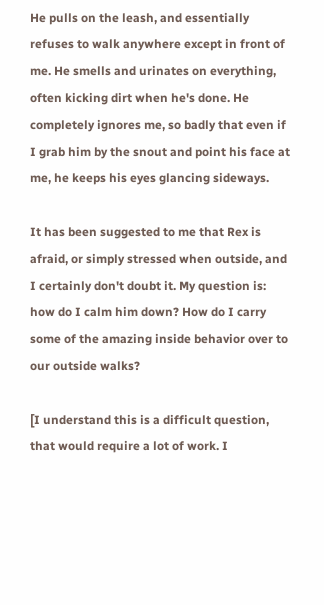He pulls on the leash, and essentially refuses to walk anywhere except in front of me. He smells and urinates on everything, often kicking dirt when he's done. He completely ignores me, so badly that even if I grab him by the snout and point his face at me, he keeps his eyes glancing sideways.

It has been suggested to me that Rex is afraid, or simply stressed when outside, and I certainly don't doubt it. My question is: how do I calm him down? How do I carry some of the amazing inside behavior over to our outside walks?

[I understand this is a difficult question, that would require a lot of work. I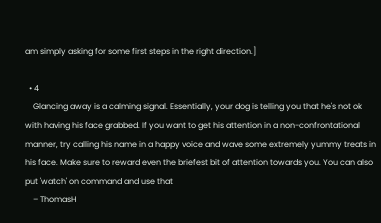am simply asking for some first steps in the right direction.]

  • 4
    Glancing away is a calming signal. Essentially, your dog is telling you that he's not ok with having his face grabbed. If you want to get his attention in a non-confrontational manner, try calling his name in a happy voice and wave some extremely yummy treats in his face. Make sure to reward even the briefest bit of attention towards you. You can also put 'watch' on command and use that
    – ThomasH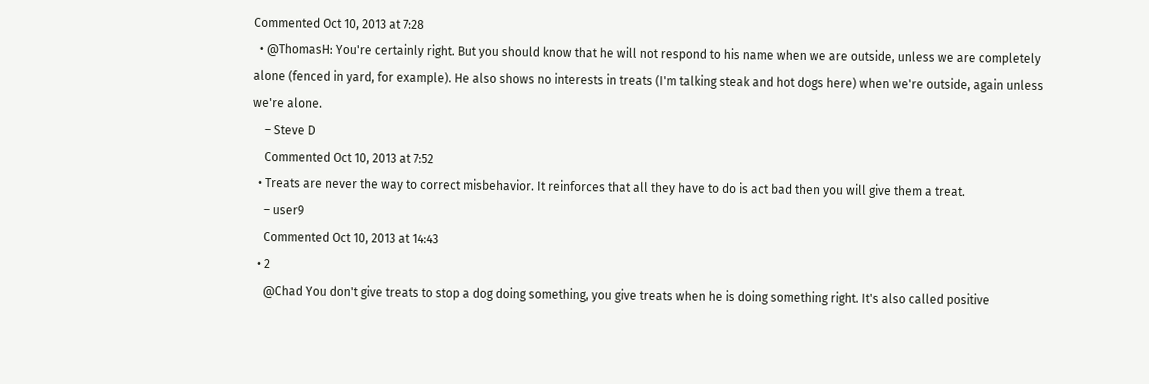Commented Oct 10, 2013 at 7:28
  • @ThomasH: You're certainly right. But you should know that he will not respond to his name when we are outside, unless we are completely alone (fenced in yard, for example). He also shows no interests in treats (I'm talking steak and hot dogs here) when we're outside, again unless we're alone.
    – Steve D
    Commented Oct 10, 2013 at 7:52
  • Treats are never the way to correct misbehavior. It reinforces that all they have to do is act bad then you will give them a treat.
    – user9
    Commented Oct 10, 2013 at 14:43
  • 2
    @Chad You don't give treats to stop a dog doing something, you give treats when he is doing something right. It's also called positive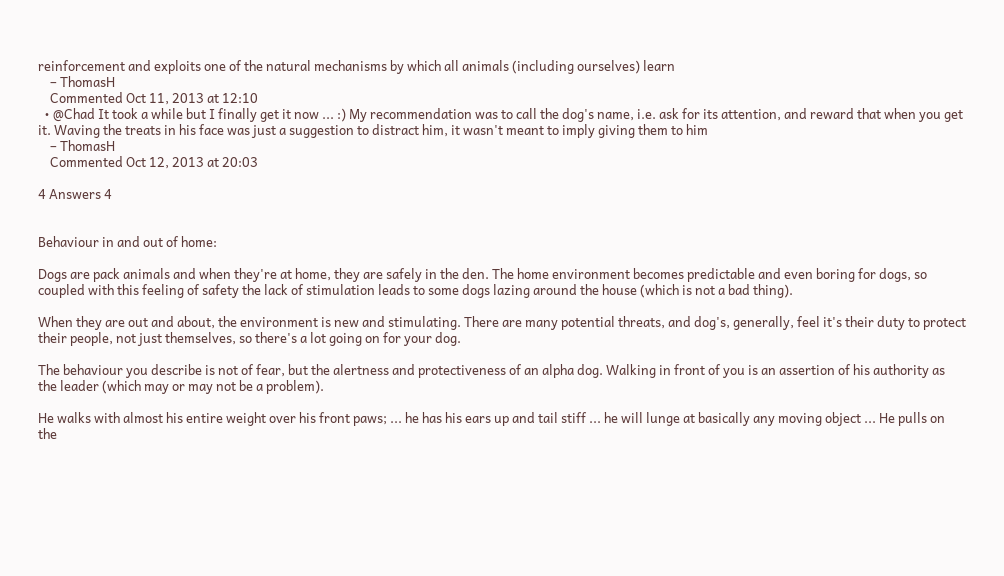reinforcement and exploits one of the natural mechanisms by which all animals (including ourselves) learn
    – ThomasH
    Commented Oct 11, 2013 at 12:10
  • @Chad It took a while but I finally get it now ... :) My recommendation was to call the dog's name, i.e. ask for its attention, and reward that when you get it. Waving the treats in his face was just a suggestion to distract him, it wasn't meant to imply giving them to him
    – ThomasH
    Commented Oct 12, 2013 at 20:03

4 Answers 4


Behaviour in and out of home:

Dogs are pack animals and when they're at home, they are safely in the den. The home environment becomes predictable and even boring for dogs, so coupled with this feeling of safety the lack of stimulation leads to some dogs lazing around the house (which is not a bad thing).

When they are out and about, the environment is new and stimulating. There are many potential threats, and dog's, generally, feel it's their duty to protect their people, not just themselves, so there's a lot going on for your dog.

The behaviour you describe is not of fear, but the alertness and protectiveness of an alpha dog. Walking in front of you is an assertion of his authority as the leader (which may or may not be a problem).

He walks with almost his entire weight over his front paws; ... he has his ears up and tail stiff ... he will lunge at basically any moving object ... He pulls on the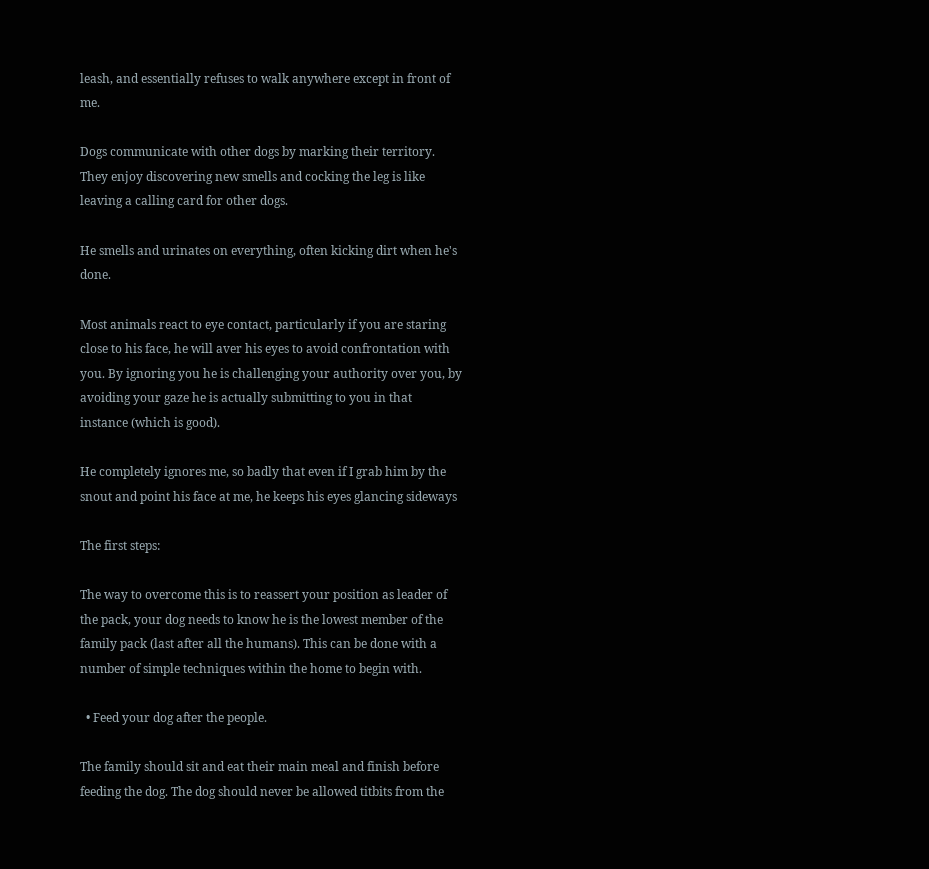leash, and essentially refuses to walk anywhere except in front of me.

Dogs communicate with other dogs by marking their territory. They enjoy discovering new smells and cocking the leg is like leaving a calling card for other dogs.

He smells and urinates on everything, often kicking dirt when he's done.

Most animals react to eye contact, particularly if you are staring close to his face, he will aver his eyes to avoid confrontation with you. By ignoring you he is challenging your authority over you, by avoiding your gaze he is actually submitting to you in that instance (which is good).

He completely ignores me, so badly that even if I grab him by the snout and point his face at me, he keeps his eyes glancing sideways

The first steps:

The way to overcome this is to reassert your position as leader of the pack, your dog needs to know he is the lowest member of the family pack (last after all the humans). This can be done with a number of simple techniques within the home to begin with.

  • Feed your dog after the people.

The family should sit and eat their main meal and finish before feeding the dog. The dog should never be allowed titbits from the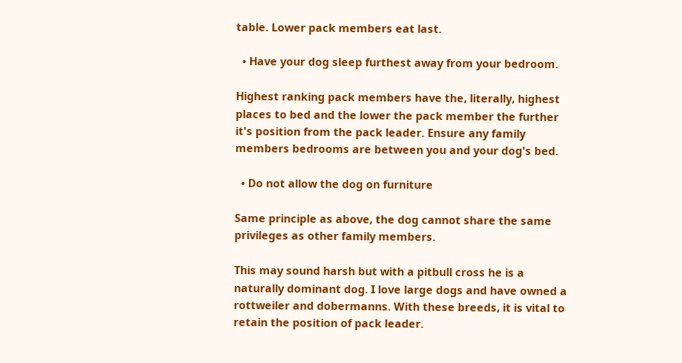table. Lower pack members eat last.

  • Have your dog sleep furthest away from your bedroom.

Highest ranking pack members have the, literally, highest places to bed and the lower the pack member the further it's position from the pack leader. Ensure any family members bedrooms are between you and your dog's bed.

  • Do not allow the dog on furniture

Same principle as above, the dog cannot share the same privileges as other family members.

This may sound harsh but with a pitbull cross he is a naturally dominant dog. I love large dogs and have owned a rottweiler and dobermanns. With these breeds, it is vital to retain the position of pack leader.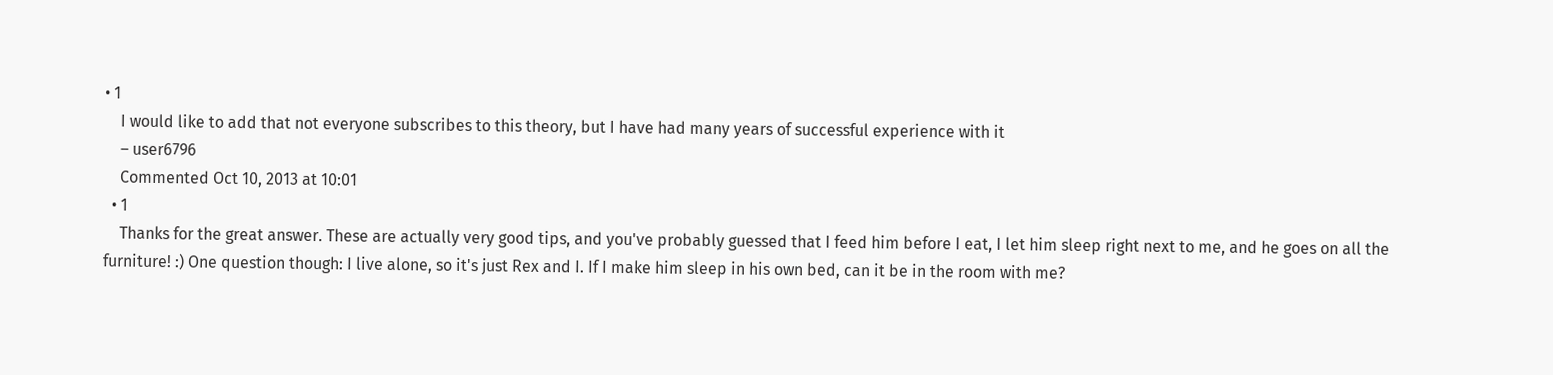• 1
    I would like to add that not everyone subscribes to this theory, but I have had many years of successful experience with it
    – user6796
    Commented Oct 10, 2013 at 10:01
  • 1
    Thanks for the great answer. These are actually very good tips, and you've probably guessed that I feed him before I eat, I let him sleep right next to me, and he goes on all the furniture! :) One question though: I live alone, so it's just Rex and I. If I make him sleep in his own bed, can it be in the room with me?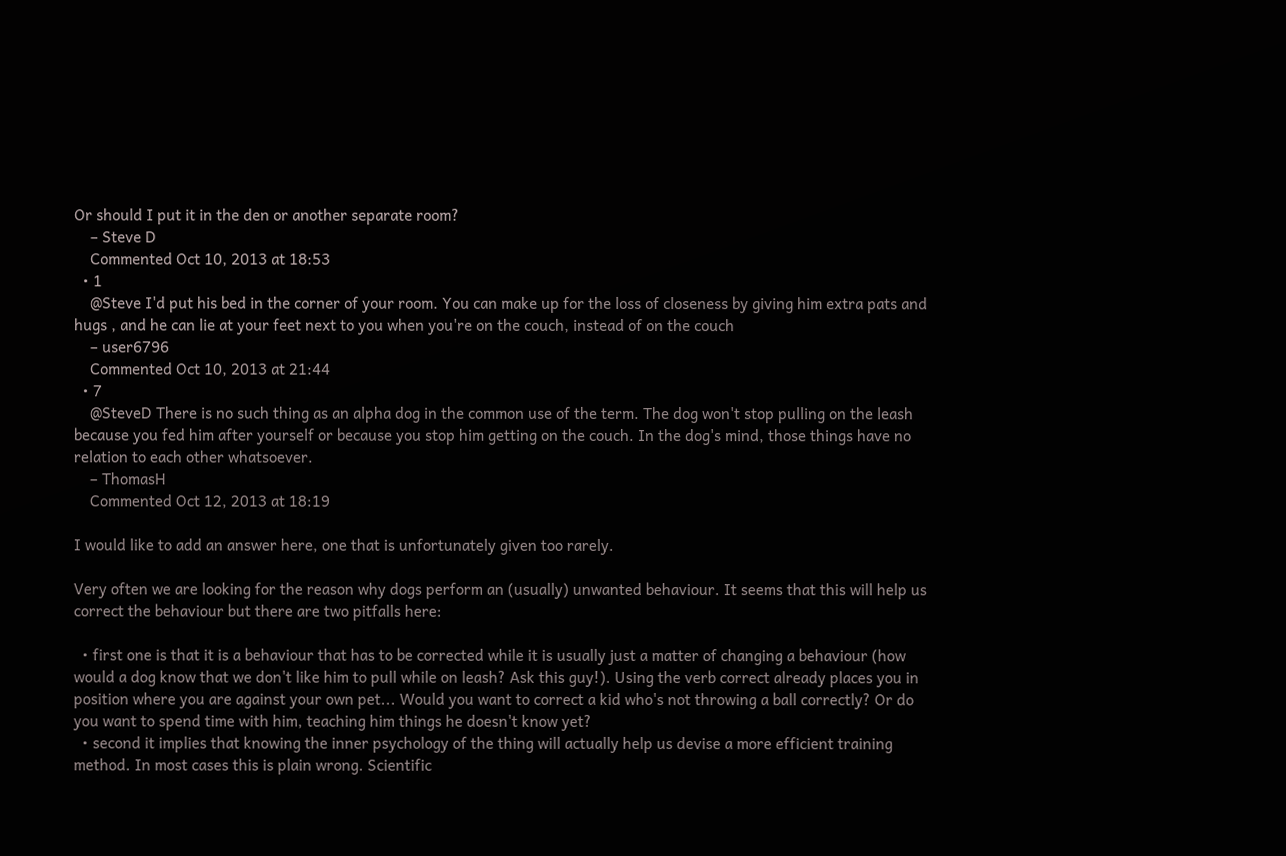Or should I put it in the den or another separate room?
    – Steve D
    Commented Oct 10, 2013 at 18:53
  • 1
    @Steve I'd put his bed in the corner of your room. You can make up for the loss of closeness by giving him extra pats and hugs , and he can lie at your feet next to you when you're on the couch, instead of on the couch
    – user6796
    Commented Oct 10, 2013 at 21:44
  • 7
    @SteveD There is no such thing as an alpha dog in the common use of the term. The dog won't stop pulling on the leash because you fed him after yourself or because you stop him getting on the couch. In the dog's mind, those things have no relation to each other whatsoever.
    – ThomasH
    Commented Oct 12, 2013 at 18:19

I would like to add an answer here, one that is unfortunately given too rarely.

Very often we are looking for the reason why dogs perform an (usually) unwanted behaviour. It seems that this will help us correct the behaviour but there are two pitfalls here:

  • first one is that it is a behaviour that has to be corrected while it is usually just a matter of changing a behaviour (how would a dog know that we don't like him to pull while on leash? Ask this guy!). Using the verb correct already places you in position where you are against your own pet... Would you want to correct a kid who's not throwing a ball correctly? Or do you want to spend time with him, teaching him things he doesn't know yet?
  • second it implies that knowing the inner psychology of the thing will actually help us devise a more efficient training method. In most cases this is plain wrong. Scientific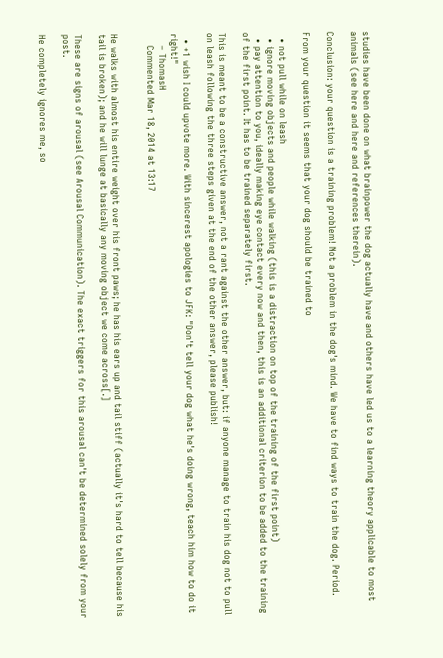studies have been done on what brainpower the dog actually have and others have led us to a learning theory applicable to most animals (see here and here and references therein).

Conclusion: your question is a training problem! Not a problem in the dog's mind. We have to find ways to train the dog. Period.

From your question it seems that your dog should be trained to

  • not pull while on leash
  • ignore moving objects and people while walking (this is a distraction on top of the training of the first point)
  • pay attention to you, ideally making eye contact every now and then, this is an additional criterion to be added to the training of the first point. It has to be trained separately first.

This is meant to be a constructive answer, not a rant against the other answer, but: if anyone manage to train his dog not to pull on leash following the three steps given at the end of the other answer, please publish!

  • +1 wish I could upvote more. With sincerest apologies to JFK: "Don't tell your dog what he's doing wrong, teach him how to do it right!"
    – ThomasH
    Commented Mar 18, 2014 at 13:17


He walks with almost his entire weight over his front paws; he has his ears up and tail stiff (actually it's hard to tell because his tail is broken); and he will lunge at basically any moving object we come across[.]

These are signs of arousal (see Arousal Communication). The exact triggers for this arousal can't be determined solely from your post.

He completely ignores me, so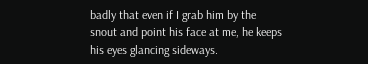badly that even if I grab him by the snout and point his face at me, he keeps his eyes glancing sideways.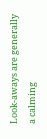Look-aways are generally a calming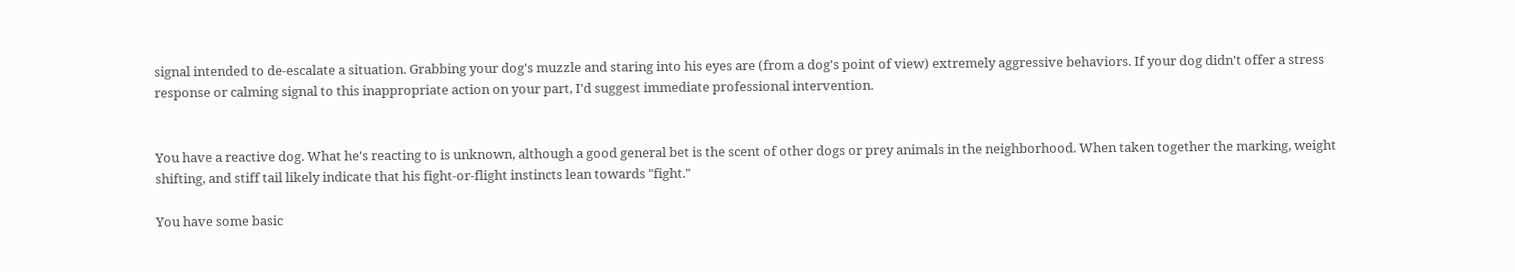signal intended to de-escalate a situation. Grabbing your dog's muzzle and staring into his eyes are (from a dog's point of view) extremely aggressive behaviors. If your dog didn't offer a stress response or calming signal to this inappropriate action on your part, I'd suggest immediate professional intervention.


You have a reactive dog. What he's reacting to is unknown, although a good general bet is the scent of other dogs or prey animals in the neighborhood. When taken together the marking, weight shifting, and stiff tail likely indicate that his fight-or-flight instincts lean towards "fight."

You have some basic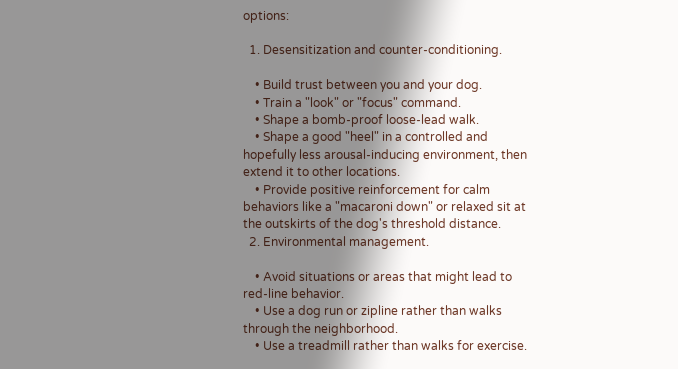options:

  1. Desensitization and counter-conditioning.

    • Build trust between you and your dog.
    • Train a "look" or "focus" command.
    • Shape a bomb-proof loose-lead walk.
    • Shape a good "heel" in a controlled and hopefully less arousal-inducing environment, then extend it to other locations.
    • Provide positive reinforcement for calm behaviors like a "macaroni down" or relaxed sit at the outskirts of the dog's threshold distance.
  2. Environmental management.

    • Avoid situations or areas that might lead to red-line behavior.
    • Use a dog run or zipline rather than walks through the neighborhood.
    • Use a treadmill rather than walks for exercise.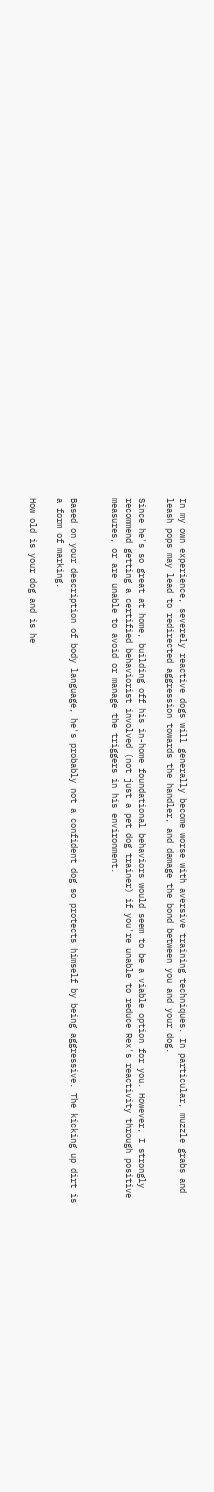In my own experience, severely reactive dogs will generally become worse with aversive training techniques. In particular, muzzle grabs and leash pops may lead to redirected aggression towards the handler, and damage the bond between you and your dog.

Since he's so great at home, building off his in-home foundational behaviors would seem to be a viable option for you. However, I strongly recommend getting a certified behaviorist involved (not just a pet dog trainer) if you're unable to reduce Rex's reactivity through positive measures, or are unable to avoid or manage the triggers in his environment.


Based on your description of body language, he's probably not a confident dog so protects himself by being aggressive. The kicking up dirt is a form of marking.

How old is your dog and is he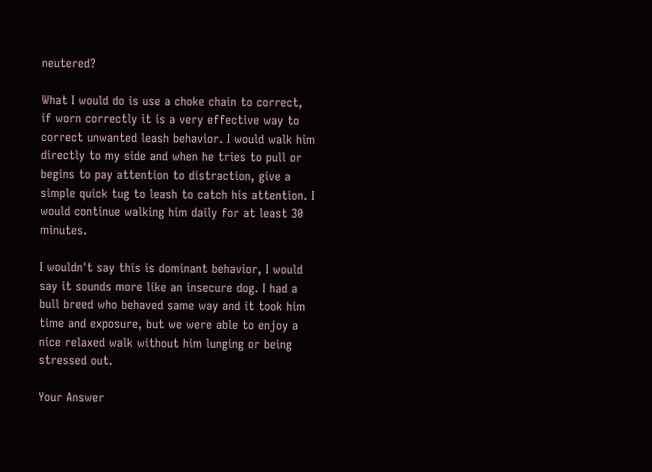neutered?

What I would do is use a choke chain to correct, if worn correctly it is a very effective way to correct unwanted leash behavior. I would walk him directly to my side and when he tries to pull or begins to pay attention to distraction, give a simple quick tug to leash to catch his attention. I would continue walking him daily for at least 30 minutes.

I wouldn't say this is dominant behavior, I would say it sounds more like an insecure dog. I had a bull breed who behaved same way and it took him time and exposure, but we were able to enjoy a nice relaxed walk without him lunging or being stressed out.

Your Answer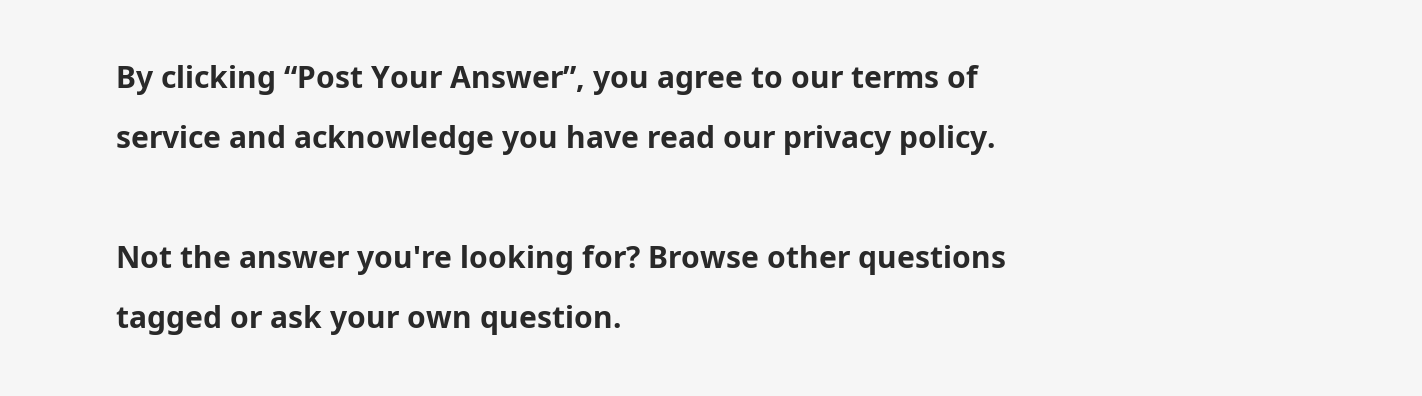By clicking “Post Your Answer”, you agree to our terms of service and acknowledge you have read our privacy policy.

Not the answer you're looking for? Browse other questions tagged or ask your own question.